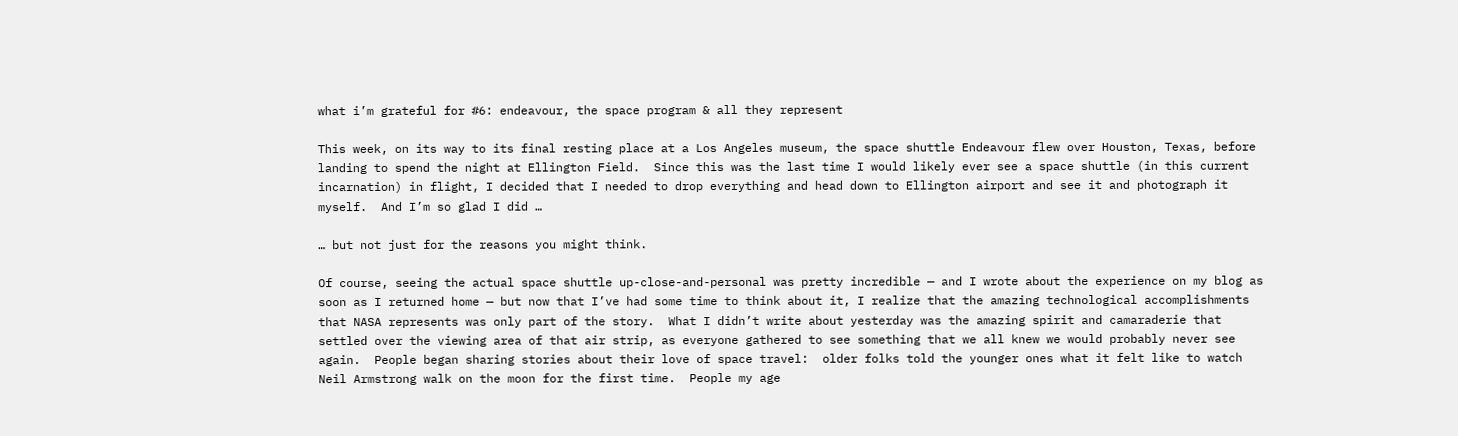what i’m grateful for #6: endeavour, the space program & all they represent

This week, on its way to its final resting place at a Los Angeles museum, the space shuttle Endeavour flew over Houston, Texas, before landing to spend the night at Ellington Field.  Since this was the last time I would likely ever see a space shuttle (in this current incarnation) in flight, I decided that I needed to drop everything and head down to Ellington airport and see it and photograph it myself.  And I’m so glad I did …

… but not just for the reasons you might think.

Of course, seeing the actual space shuttle up-close-and-personal was pretty incredible — and I wrote about the experience on my blog as soon as I returned home — but now that I’ve had some time to think about it, I realize that the amazing technological accomplishments that NASA represents was only part of the story.  What I didn’t write about yesterday was the amazing spirit and camaraderie that settled over the viewing area of that air strip, as everyone gathered to see something that we all knew we would probably never see again.  People began sharing stories about their love of space travel:  older folks told the younger ones what it felt like to watch Neil Armstrong walk on the moon for the first time.  People my age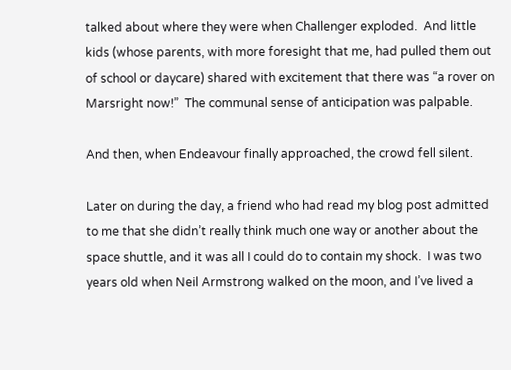talked about where they were when Challenger exploded.  And little kids (whose parents, with more foresight that me, had pulled them out of school or daycare) shared with excitement that there was “a rover on Marsright now!”  The communal sense of anticipation was palpable.

And then, when Endeavour finally approached, the crowd fell silent.

Later on during the day, a friend who had read my blog post admitted to me that she didn’t really think much one way or another about the space shuttle, and it was all I could do to contain my shock.  I was two years old when Neil Armstrong walked on the moon, and I’ve lived a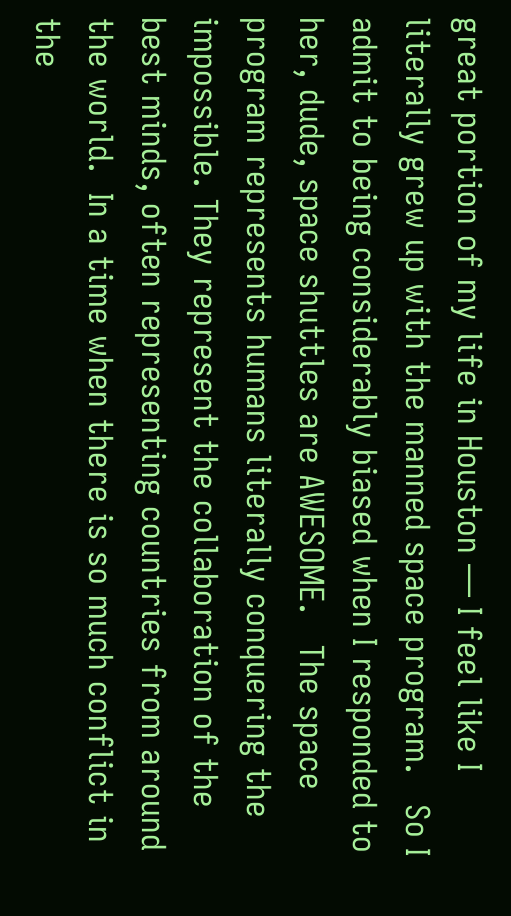great portion of my life in Houston — I feel like I literally grew up with the manned space program.   So I admit to being considerably biased when I responded to her, dude, space shuttles are AWESOME.   The space program represents humans literally conquering the impossible. They represent the collaboration of the best minds, often representing countries from around the world.  In a time when there is so much conflict in the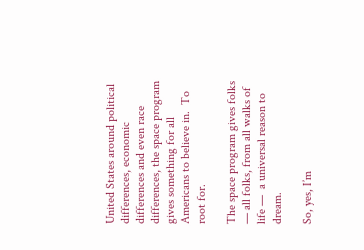United States around political differences, economic differences and even race differences, the space program gives something for all Americans to believe in.  To root for.

The space program gives folks — all folks, from all walks of life —  a universal reason to dream.

So, yes, I’m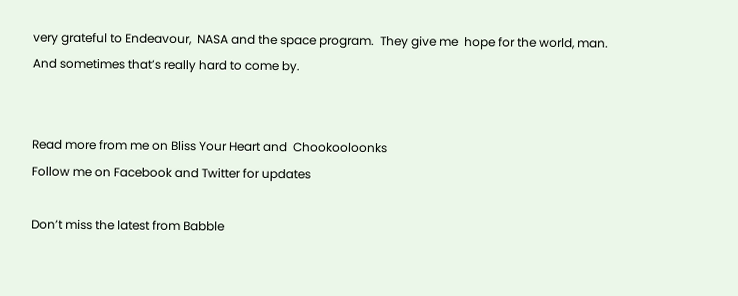very grateful to Endeavour,  NASA and the space program.  They give me  hope for the world, man.
And sometimes that’s really hard to come by.


Read more from me on Bliss Your Heart and  Chookooloonks
Follow me on Facebook and Twitter for updates

Don’t miss the latest from Babble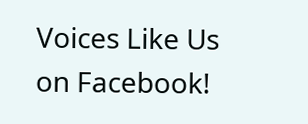Voices Like Us on Facebook!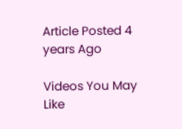Article Posted 4 years Ago

Videos You May Like